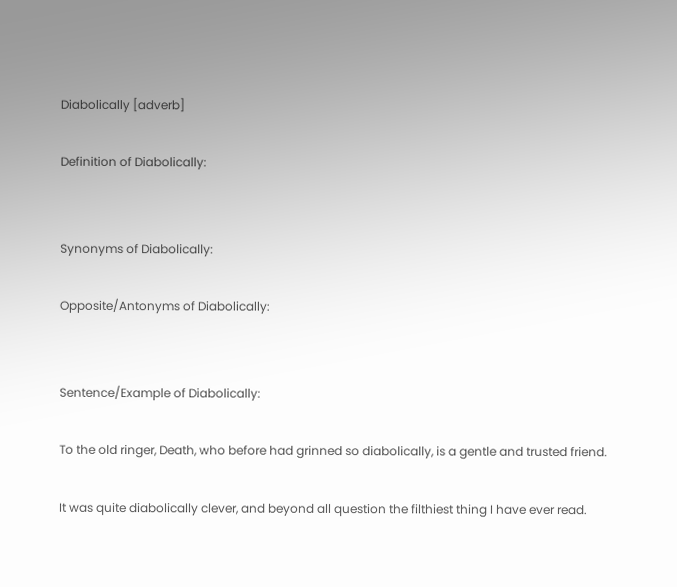Diabolically [adverb]

Definition of Diabolically:


Synonyms of Diabolically:

Opposite/Antonyms of Diabolically:


Sentence/Example of Diabolically:

To the old ringer, Death, who before had grinned so diabolically, is a gentle and trusted friend.

It was quite diabolically clever, and beyond all question the filthiest thing I have ever read.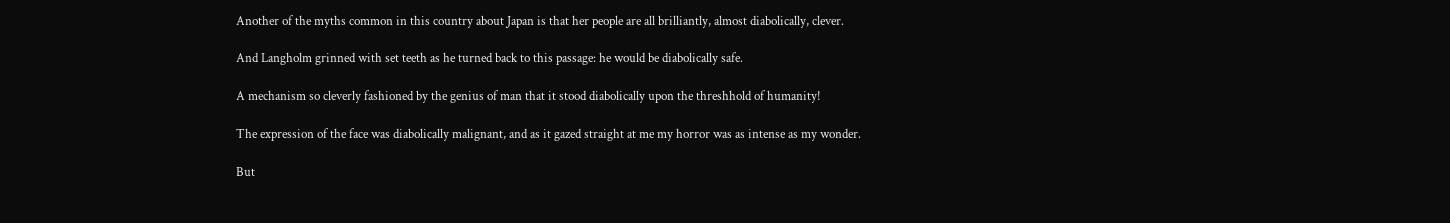Another of the myths common in this country about Japan is that her people are all brilliantly, almost diabolically, clever.

And Langholm grinned with set teeth as he turned back to this passage: he would be diabolically safe.

A mechanism so cleverly fashioned by the genius of man that it stood diabolically upon the threshhold of humanity!

The expression of the face was diabolically malignant, and as it gazed straight at me my horror was as intense as my wonder.

But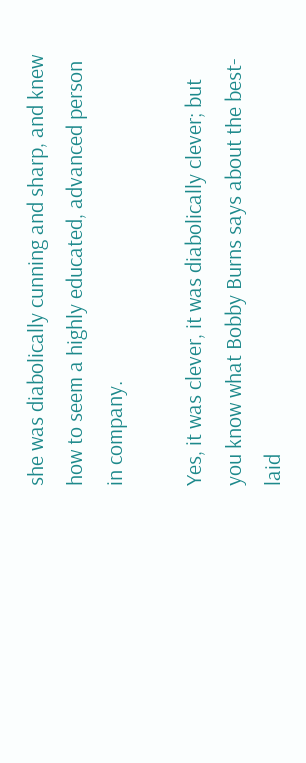she was diabolically cunning and sharp, and knew how to seem a highly educated, advanced person in company.

Yes, it was clever, it was diabolically clever; but you know what Bobby Burns says about the best-laid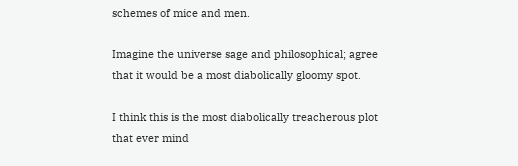schemes of mice and men.

Imagine the universe sage and philosophical; agree that it would be a most diabolically gloomy spot.

I think this is the most diabolically treacherous plot that ever mind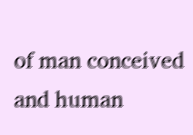of man conceived and human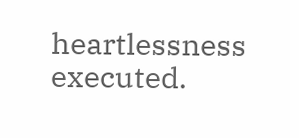heartlessness executed.